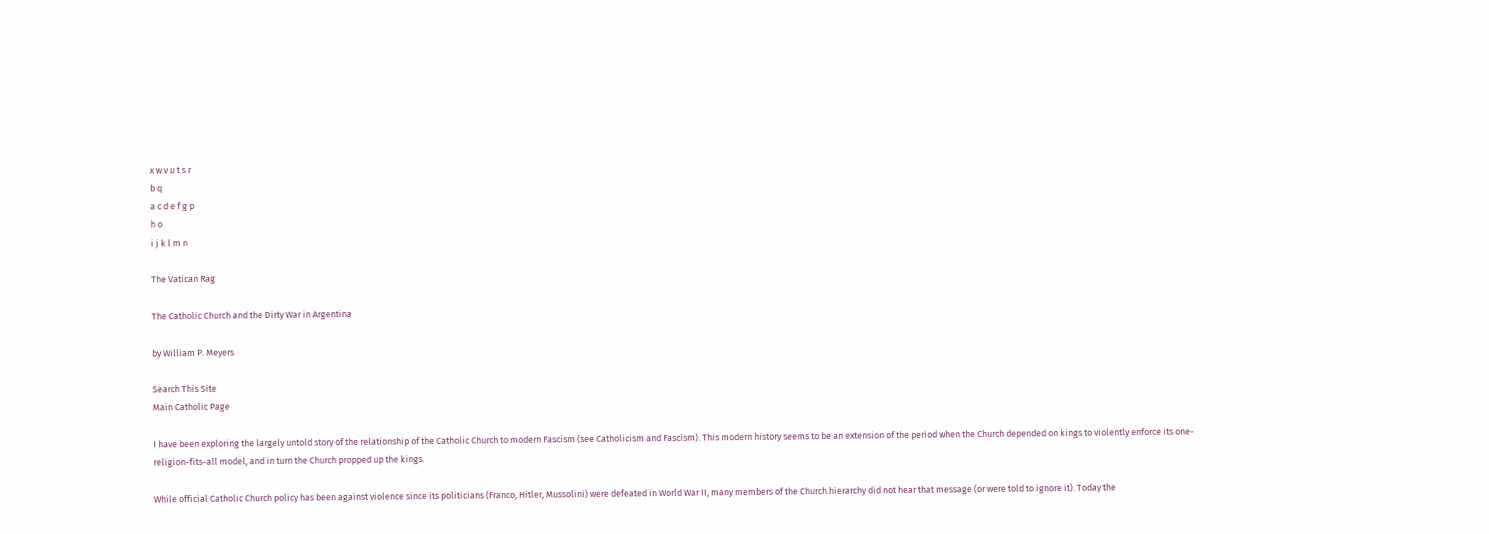x w v u t s r
b q
a c d e f g p
h o
i j k l m n

The Vatican Rag

The Catholic Church and the Dirty War in Argentina

by William P. Meyers

Search This Site
Main Catholic Page

I have been exploring the largely untold story of the relationship of the Catholic Church to modern Fascism (see Catholicism and Fascism). This modern history seems to be an extension of the period when the Church depended on kings to violently enforce its one-religion-fits-all model, and in turn the Church propped up the kings.

While official Catholic Church policy has been against violence since its politicians (Franco, Hitler, Mussolini) were defeated in World War II, many members of the Church hierarchy did not hear that message (or were told to ignore it). Today the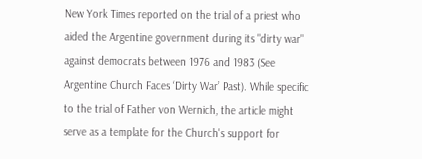New York Times reported on the trial of a priest who aided the Argentine government during its "dirty war" against democrats between 1976 and 1983 (See Argentine Church Faces ‘Dirty War’ Past). While specific to the trial of Father von Wernich, the article might serve as a template for the Church's support for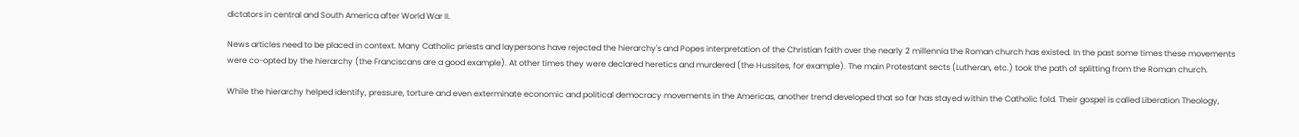dictators in central and South America after World War II.

News articles need to be placed in context. Many Catholic priests and laypersons have rejected the hierarchy's and Popes interpretation of the Christian faith over the nearly 2 millennia the Roman church has existed. In the past some times these movements were co-opted by the hierarchy (the Franciscans are a good example). At other times they were declared heretics and murdered (the Hussites, for example). The main Protestant sects (Lutheran, etc.) took the path of splitting from the Roman church.

While the hierarchy helped identify, pressure, torture and even exterminate economic and political democracy movements in the Americas, another trend developed that so far has stayed within the Catholic fold. Their gospel is called Liberation Theology,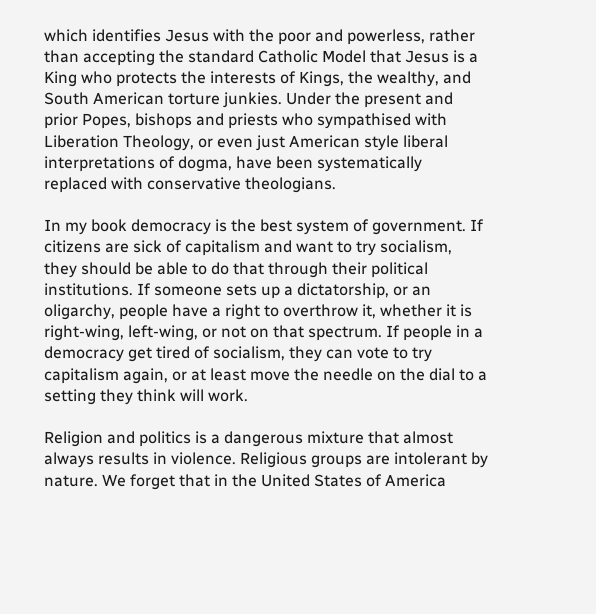which identifies Jesus with the poor and powerless, rather than accepting the standard Catholic Model that Jesus is a King who protects the interests of Kings, the wealthy, and South American torture junkies. Under the present and prior Popes, bishops and priests who sympathised with Liberation Theology, or even just American style liberal interpretations of dogma, have been systematically replaced with conservative theologians.

In my book democracy is the best system of government. If citizens are sick of capitalism and want to try socialism, they should be able to do that through their political institutions. If someone sets up a dictatorship, or an oligarchy, people have a right to overthrow it, whether it is right-wing, left-wing, or not on that spectrum. If people in a democracy get tired of socialism, they can vote to try capitalism again, or at least move the needle on the dial to a setting they think will work.

Religion and politics is a dangerous mixture that almost always results in violence. Religious groups are intolerant by nature. We forget that in the United States of America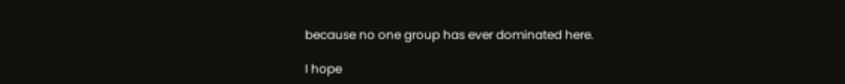because no one group has ever dominated here.

I hope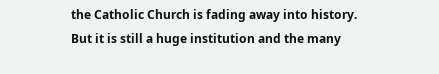the Catholic Church is fading away into history. But it is still a huge institution and the many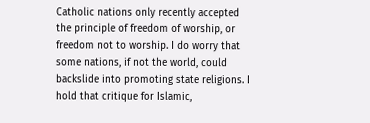Catholic nations only recently accepted the principle of freedom of worship, or freedom not to worship. I do worry that some nations, if not the world, could backslide into promoting state religions. I hold that critique for Islamic,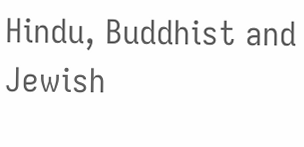Hindu, Buddhist and Jewish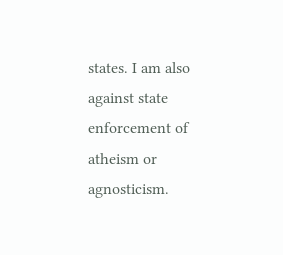states. I am also against state enforcement of atheism or agnosticism.